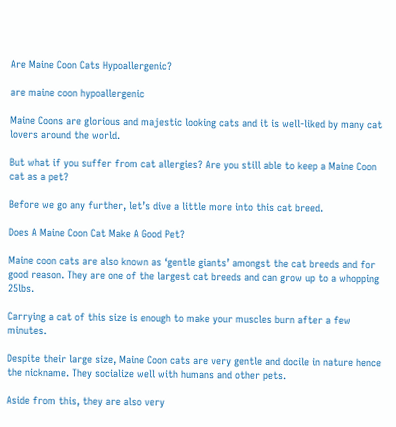Are Maine Coon Cats Hypoallergenic?

are maine coon hypoallergenic

Maine Coons are glorious and majestic looking cats and it is well-liked by many cat lovers around the world.

But what if you suffer from cat allergies? Are you still able to keep a Maine Coon cat as a pet?

Before we go any further, let’s dive a little more into this cat breed.

Does A Maine Coon Cat Make A Good Pet?

Maine coon cats are also known as ‘gentle giants’ amongst the cat breeds and for good reason. They are one of the largest cat breeds and can grow up to a whopping 25lbs.

Carrying a cat of this size is enough to make your muscles burn after a few minutes.

Despite their large size, Maine Coon cats are very gentle and docile in nature hence the nickname. They socialize well with humans and other pets.

Aside from this, they are also very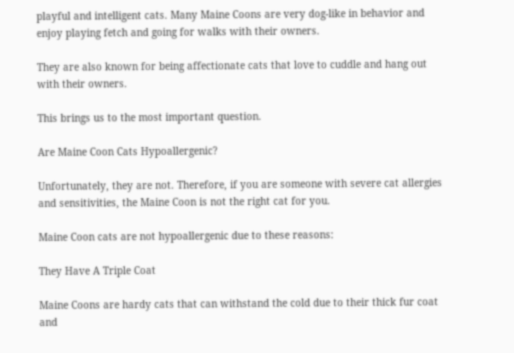playful and intelligent cats. Many Maine Coons are very dog-like in behavior and enjoy playing fetch and going for walks with their owners.

They are also known for being affectionate cats that love to cuddle and hang out with their owners.

This brings us to the most important question.

Are Maine Coon Cats Hypoallergenic?

Unfortunately, they are not. Therefore, if you are someone with severe cat allergies and sensitivities, the Maine Coon is not the right cat for you.

Maine Coon cats are not hypoallergenic due to these reasons:

They Have A Triple Coat

Maine Coons are hardy cats that can withstand the cold due to their thick fur coat and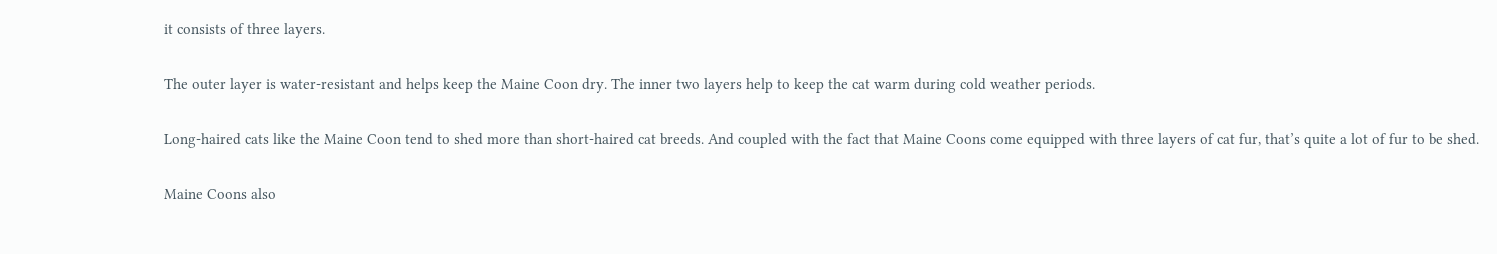it consists of three layers.

The outer layer is water-resistant and helps keep the Maine Coon dry. The inner two layers help to keep the cat warm during cold weather periods.

Long-haired cats like the Maine Coon tend to shed more than short-haired cat breeds. And coupled with the fact that Maine Coons come equipped with three layers of cat fur, that’s quite a lot of fur to be shed.

Maine Coons also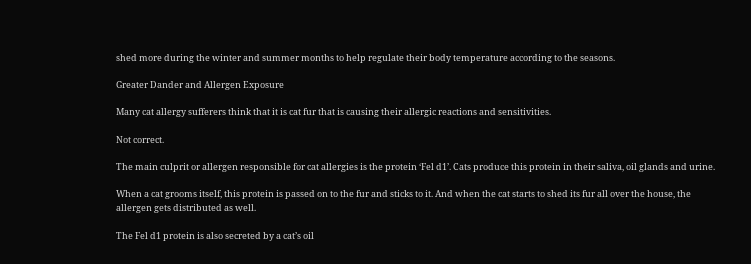shed more during the winter and summer months to help regulate their body temperature according to the seasons.

Greater Dander and Allergen Exposure

Many cat allergy sufferers think that it is cat fur that is causing their allergic reactions and sensitivities.

Not correct.

The main culprit or allergen responsible for cat allergies is the protein ‘Fel d1’. Cats produce this protein in their saliva, oil glands and urine.

When a cat grooms itself, this protein is passed on to the fur and sticks to it. And when the cat starts to shed its fur all over the house, the allergen gets distributed as well.

The Fel d1 protein is also secreted by a cat’s oil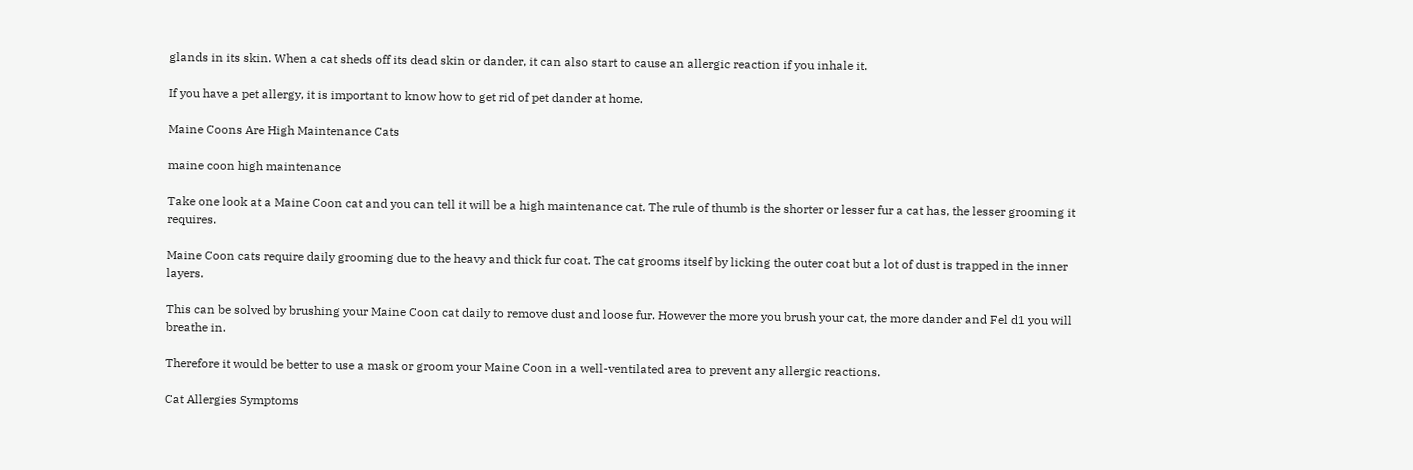glands in its skin. When a cat sheds off its dead skin or dander, it can also start to cause an allergic reaction if you inhale it.

If you have a pet allergy, it is important to know how to get rid of pet dander at home.

Maine Coons Are High Maintenance Cats

maine coon high maintenance

Take one look at a Maine Coon cat and you can tell it will be a high maintenance cat. The rule of thumb is the shorter or lesser fur a cat has, the lesser grooming it requires.

Maine Coon cats require daily grooming due to the heavy and thick fur coat. The cat grooms itself by licking the outer coat but a lot of dust is trapped in the inner layers.

This can be solved by brushing your Maine Coon cat daily to remove dust and loose fur. However the more you brush your cat, the more dander and Fel d1 you will breathe in.

Therefore it would be better to use a mask or groom your Maine Coon in a well-ventilated area to prevent any allergic reactions.

Cat Allergies Symptoms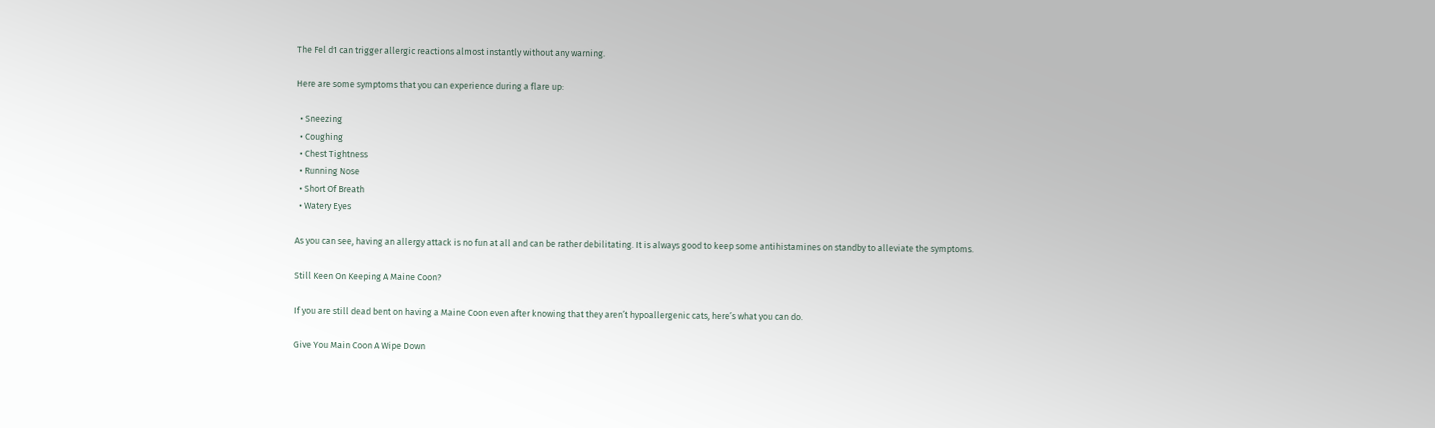The Fel d1 can trigger allergic reactions almost instantly without any warning.

Here are some symptoms that you can experience during a flare up:

  • Sneezing
  • Coughing
  • Chest Tightness
  • Running Nose
  • Short Of Breath
  • Watery Eyes

As you can see, having an allergy attack is no fun at all and can be rather debilitating. It is always good to keep some antihistamines on standby to alleviate the symptoms.

Still Keen On Keeping A Maine Coon?

If you are still dead bent on having a Maine Coon even after knowing that they aren’t hypoallergenic cats, here’s what you can do.

Give You Main Coon A Wipe Down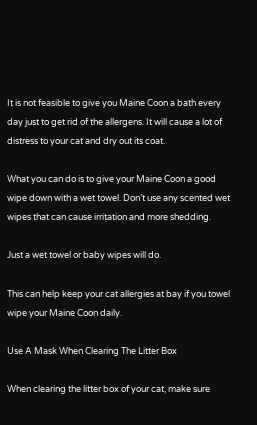It is not feasible to give you Maine Coon a bath every day just to get rid of the allergens. It will cause a lot of distress to your cat and dry out its coat.

What you can do is to give your Maine Coon a good wipe down with a wet towel. Don’t use any scented wet wipes that can cause irritation and more shedding.

Just a wet towel or baby wipes will do.

This can help keep your cat allergies at bay if you towel wipe your Maine Coon daily.

Use A Mask When Clearing The Litter Box

When clearing the litter box of your cat, make sure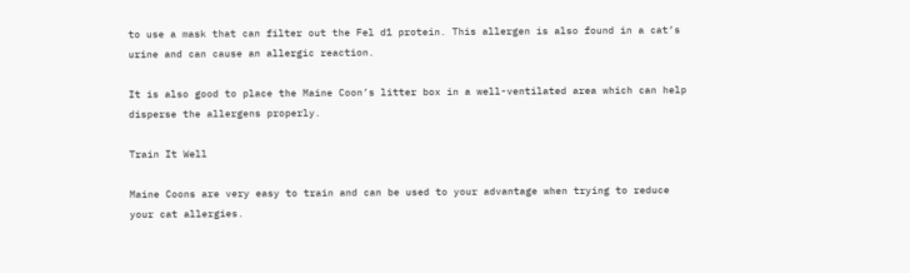to use a mask that can filter out the Fel d1 protein. This allergen is also found in a cat’s urine and can cause an allergic reaction.

It is also good to place the Maine Coon’s litter box in a well-ventilated area which can help disperse the allergens properly.

Train It Well

Maine Coons are very easy to train and can be used to your advantage when trying to reduce your cat allergies.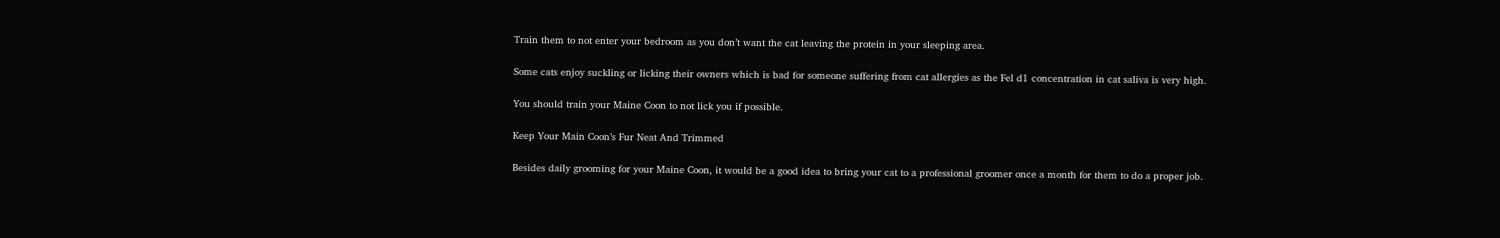Train them to not enter your bedroom as you don’t want the cat leaving the protein in your sleeping area.

Some cats enjoy suckling or licking their owners which is bad for someone suffering from cat allergies as the Fel d1 concentration in cat saliva is very high.

You should train your Maine Coon to not lick you if possible.

Keep Your Main Coon’s Fur Neat And Trimmed

Besides daily grooming for your Maine Coon, it would be a good idea to bring your cat to a professional groomer once a month for them to do a proper job.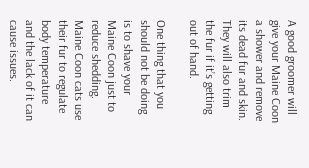A good groomer will give your Maine Coon a shower and remove its dead fur and skin. They will also trim the fur if it’s getting out of hand.

One thing that you should not be doing is to shave your Maine Coon just to reduce shedding. Maine Coon cats use their fur to regulate body temperature and the lack of it can cause issues.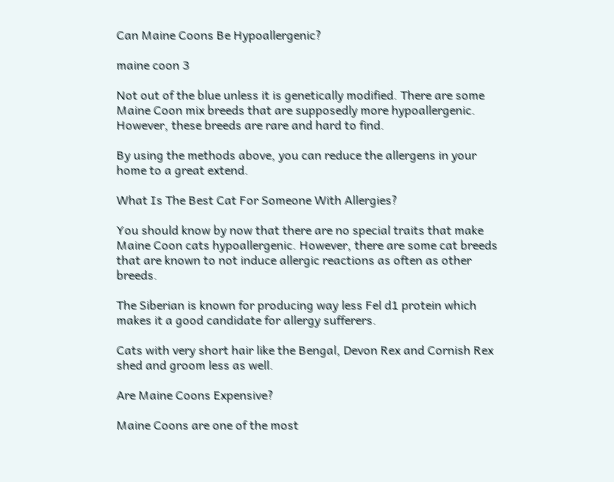Can Maine Coons Be Hypoallergenic?

maine coon 3

Not out of the blue unless it is genetically modified. There are some Maine Coon mix breeds that are supposedly more hypoallergenic. However, these breeds are rare and hard to find.

By using the methods above, you can reduce the allergens in your home to a great extend.

What Is The Best Cat For Someone With Allergies?

You should know by now that there are no special traits that make Maine Coon cats hypoallergenic. However, there are some cat breeds that are known to not induce allergic reactions as often as other breeds.

The Siberian is known for producing way less Fel d1 protein which makes it a good candidate for allergy sufferers.

Cats with very short hair like the Bengal, Devon Rex and Cornish Rex shed and groom less as well.

Are Maine Coons Expensive?

Maine Coons are one of the most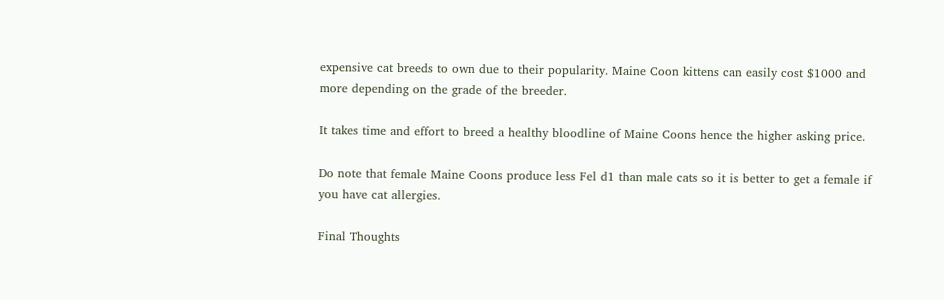expensive cat breeds to own due to their popularity. Maine Coon kittens can easily cost $1000 and more depending on the grade of the breeder.

It takes time and effort to breed a healthy bloodline of Maine Coons hence the higher asking price.

Do note that female Maine Coons produce less Fel d1 than male cats so it is better to get a female if you have cat allergies.

Final Thoughts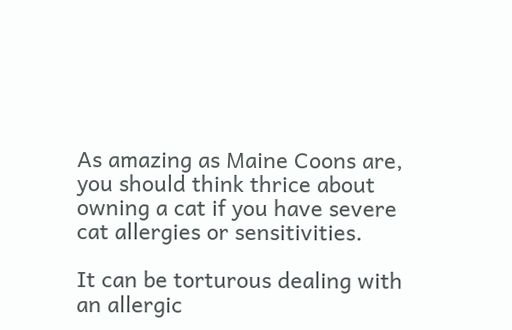As amazing as Maine Coons are, you should think thrice about owning a cat if you have severe cat allergies or sensitivities.

It can be torturous dealing with an allergic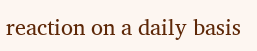reaction on a daily basis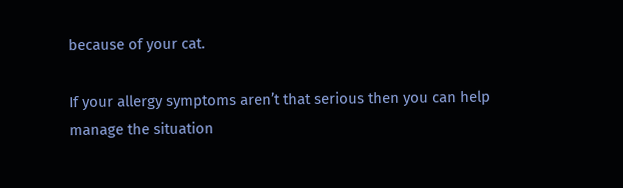because of your cat.

If your allergy symptoms aren’t that serious then you can help manage the situation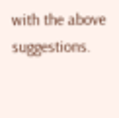with the above suggestions.